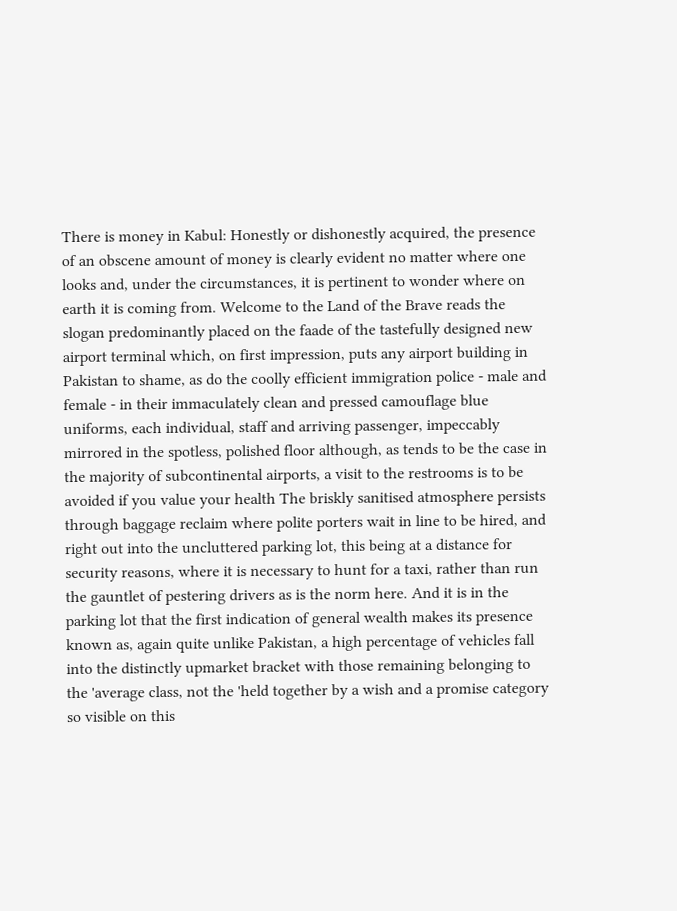There is money in Kabul: Honestly or dishonestly acquired, the presence of an obscene amount of money is clearly evident no matter where one looks and, under the circumstances, it is pertinent to wonder where on earth it is coming from. Welcome to the Land of the Brave reads the slogan predominantly placed on the faade of the tastefully designed new airport terminal which, on first impression, puts any airport building in Pakistan to shame, as do the coolly efficient immigration police - male and female - in their immaculately clean and pressed camouflage blue uniforms, each individual, staff and arriving passenger, impeccably mirrored in the spotless, polished floor although, as tends to be the case in the majority of subcontinental airports, a visit to the restrooms is to be avoided if you value your health The briskly sanitised atmosphere persists through baggage reclaim where polite porters wait in line to be hired, and right out into the uncluttered parking lot, this being at a distance for security reasons, where it is necessary to hunt for a taxi, rather than run the gauntlet of pestering drivers as is the norm here. And it is in the parking lot that the first indication of general wealth makes its presence known as, again quite unlike Pakistan, a high percentage of vehicles fall into the distinctly upmarket bracket with those remaining belonging to the 'average class, not the 'held together by a wish and a promise category so visible on this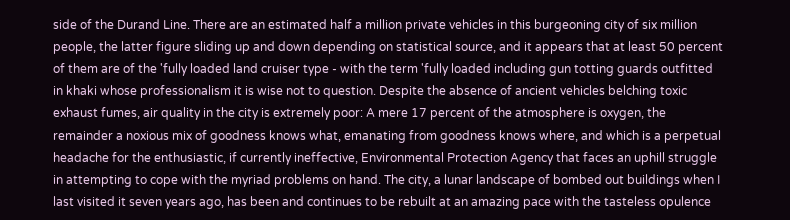side of the Durand Line. There are an estimated half a million private vehicles in this burgeoning city of six million people, the latter figure sliding up and down depending on statistical source, and it appears that at least 50 percent of them are of the 'fully loaded land cruiser type - with the term 'fully loaded including gun totting guards outfitted in khaki whose professionalism it is wise not to question. Despite the absence of ancient vehicles belching toxic exhaust fumes, air quality in the city is extremely poor: A mere 17 percent of the atmosphere is oxygen, the remainder a noxious mix of goodness knows what, emanating from goodness knows where, and which is a perpetual headache for the enthusiastic, if currently ineffective, Environmental Protection Agency that faces an uphill struggle in attempting to cope with the myriad problems on hand. The city, a lunar landscape of bombed out buildings when I last visited it seven years ago, has been and continues to be rebuilt at an amazing pace with the tasteless opulence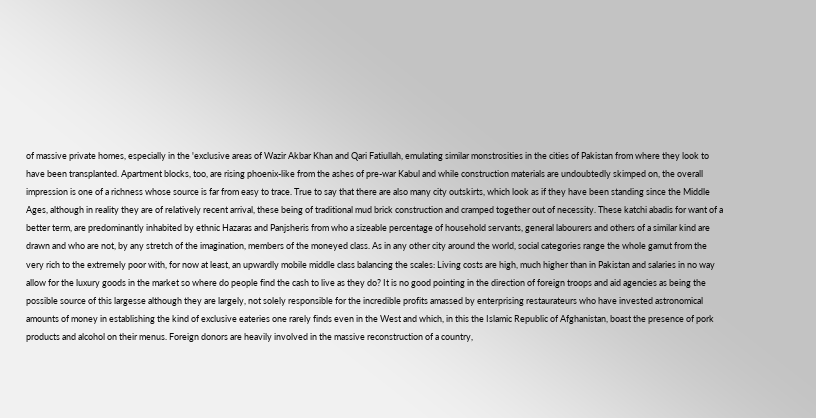of massive private homes, especially in the 'exclusive areas of Wazir Akbar Khan and Qari Fatiullah, emulating similar monstrosities in the cities of Pakistan from where they look to have been transplanted. Apartment blocks, too, are rising phoenix-like from the ashes of pre-war Kabul and while construction materials are undoubtedly skimped on, the overall impression is one of a richness whose source is far from easy to trace. True to say that there are also many city outskirts, which look as if they have been standing since the Middle Ages, although in reality they are of relatively recent arrival, these being of traditional mud brick construction and cramped together out of necessity. These katchi abadis for want of a better term, are predominantly inhabited by ethnic Hazaras and Panjsheris from who a sizeable percentage of household servants, general labourers and others of a similar kind are drawn and who are not, by any stretch of the imagination, members of the moneyed class. As in any other city around the world, social categories range the whole gamut from the very rich to the extremely poor with, for now at least, an upwardly mobile middle class balancing the scales: Living costs are high, much higher than in Pakistan and salaries in no way allow for the luxury goods in the market so where do people find the cash to live as they do? It is no good pointing in the direction of foreign troops and aid agencies as being the possible source of this largesse although they are largely, not solely responsible for the incredible profits amassed by enterprising restaurateurs who have invested astronomical amounts of money in establishing the kind of exclusive eateries one rarely finds even in the West and which, in this the Islamic Republic of Afghanistan, boast the presence of pork products and alcohol on their menus. Foreign donors are heavily involved in the massive reconstruction of a country,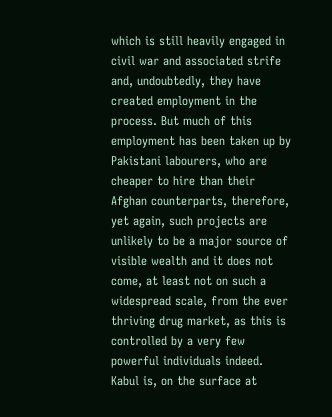which is still heavily engaged in civil war and associated strife and, undoubtedly, they have created employment in the process. But much of this employment has been taken up by Pakistani labourers, who are cheaper to hire than their Afghan counterparts, therefore, yet again, such projects are unlikely to be a major source of visible wealth and it does not come, at least not on such a widespread scale, from the ever thriving drug market, as this is controlled by a very few powerful individuals indeed. Kabul is, on the surface at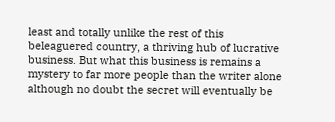least and totally unlike the rest of this beleaguered country, a thriving hub of lucrative business. But what this business is remains a mystery to far more people than the writer alone although no doubt the secret will eventually be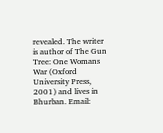revealed. The writer is author of The Gun Tree: One Womans War (Oxford University Press, 2001) and lives in Bhurban. Email: